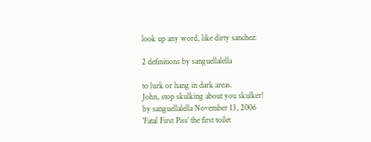look up any word, like dirty sanchez:

2 definitions by sanguellalella

to lurk or hang in dark areas.
John, stop skulking about you skulker!
by sanguellalella November 13, 2006
'Fatal First Piss' the first toilet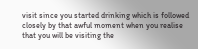visit since you started drinking which is followed closely by that awful moment when you realise that you will be visiting the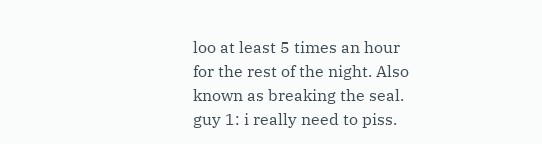loo at least 5 times an hour for the rest of the night. Also known as breaking the seal.
guy 1: i really need to piss.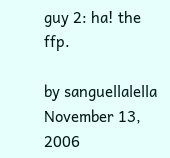guy 2: ha! the ffp.

by sanguellalella November 13, 2006